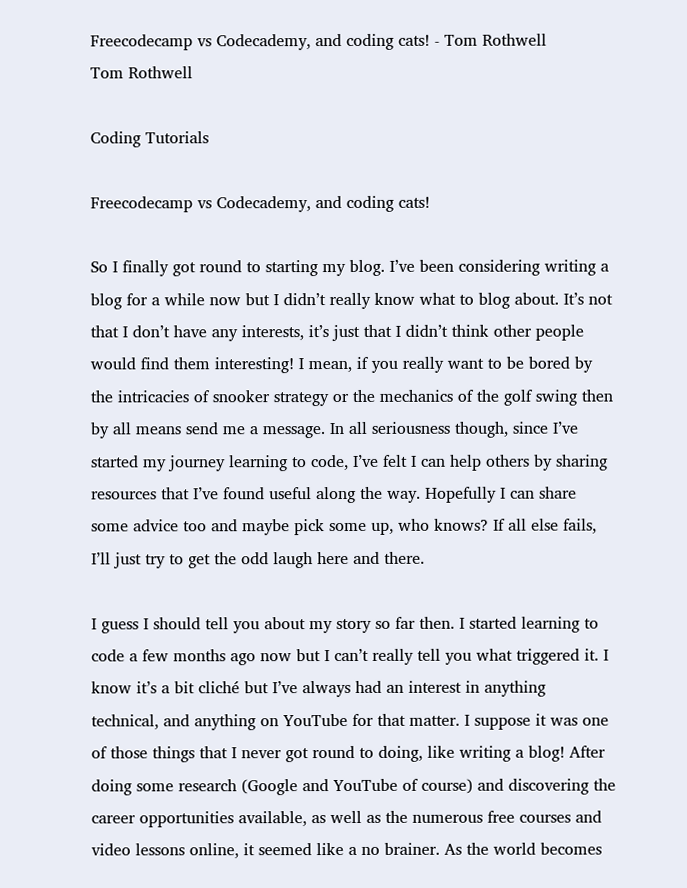Freecodecamp vs Codecademy, and coding cats! - Tom Rothwell
Tom Rothwell

Coding Tutorials

Freecodecamp vs Codecademy, and coding cats!

So I finally got round to starting my blog. I’ve been considering writing a blog for a while now but I didn’t really know what to blog about. It’s not that I don’t have any interests, it’s just that I didn’t think other people would find them interesting! I mean, if you really want to be bored by the intricacies of snooker strategy or the mechanics of the golf swing then by all means send me a message. In all seriousness though, since I’ve started my journey learning to code, I’ve felt I can help others by sharing resources that I’ve found useful along the way. Hopefully I can share some advice too and maybe pick some up, who knows? If all else fails, I’ll just try to get the odd laugh here and there.

I guess I should tell you about my story so far then. I started learning to code a few months ago now but I can’t really tell you what triggered it. I know it’s a bit cliché but I’ve always had an interest in anything technical, and anything on YouTube for that matter. I suppose it was one of those things that I never got round to doing, like writing a blog! After doing some research (Google and YouTube of course) and discovering the career opportunities available, as well as the numerous free courses and video lessons online, it seemed like a no brainer. As the world becomes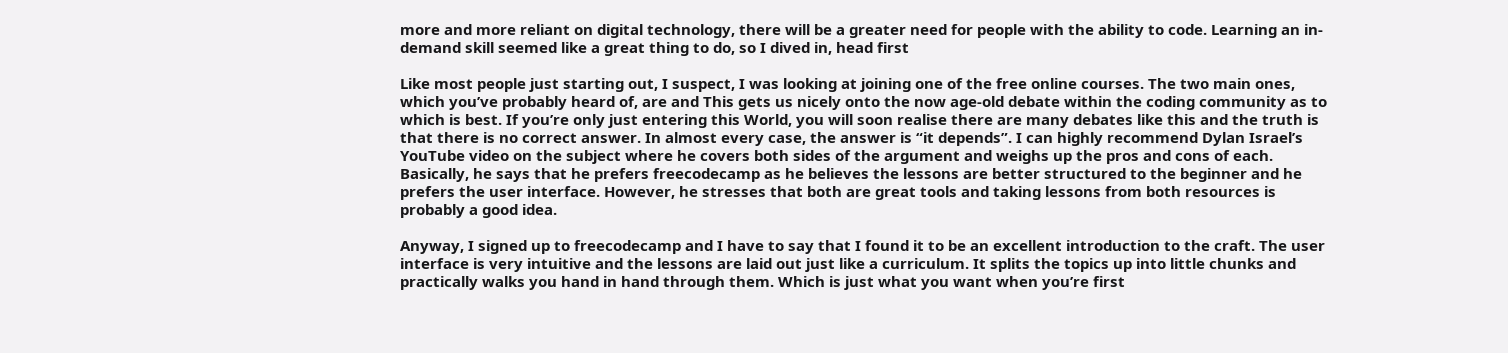more and more reliant on digital technology, there will be a greater need for people with the ability to code. Learning an in-demand skill seemed like a great thing to do, so I dived in, head first

Like most people just starting out, I suspect, I was looking at joining one of the free online courses. The two main ones, which you’ve probably heard of, are and This gets us nicely onto the now age-old debate within the coding community as to which is best. If you’re only just entering this World, you will soon realise there are many debates like this and the truth is that there is no correct answer. In almost every case, the answer is “it depends”. I can highly recommend Dylan Israel’s YouTube video on the subject where he covers both sides of the argument and weighs up the pros and cons of each. Basically, he says that he prefers freecodecamp as he believes the lessons are better structured to the beginner and he prefers the user interface. However, he stresses that both are great tools and taking lessons from both resources is probably a good idea.

Anyway, I signed up to freecodecamp and I have to say that I found it to be an excellent introduction to the craft. The user interface is very intuitive and the lessons are laid out just like a curriculum. It splits the topics up into little chunks and practically walks you hand in hand through them. Which is just what you want when you’re first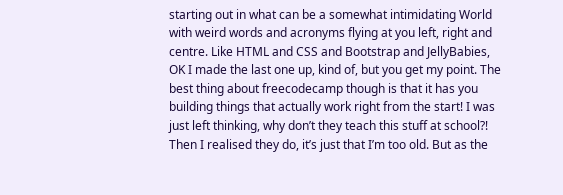starting out in what can be a somewhat intimidating World with weird words and acronyms flying at you left, right and centre. Like HTML and CSS and Bootstrap and JellyBabies, OK I made the last one up, kind of, but you get my point. The best thing about freecodecamp though is that it has you building things that actually work right from the start! I was just left thinking, why don’t they teach this stuff at school?! Then I realised they do, it’s just that I’m too old. But as the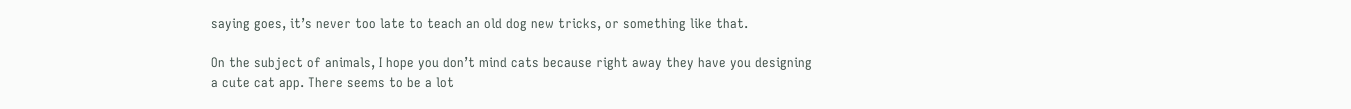saying goes, it’s never too late to teach an old dog new tricks, or something like that.

On the subject of animals, I hope you don’t mind cats because right away they have you designing a cute cat app. There seems to be a lot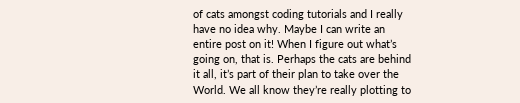of cats amongst coding tutorials and I really have no idea why. Maybe I can write an entire post on it! When I figure out what’s going on, that is. Perhaps the cats are behind it all, it’s part of their plan to take over the World. We all know they’re really plotting to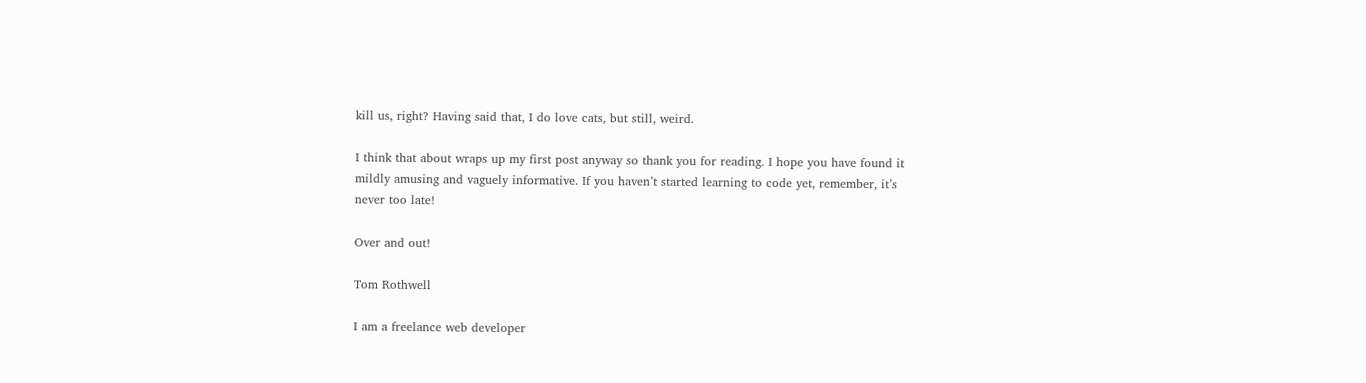kill us, right? Having said that, I do love cats, but still, weird.

I think that about wraps up my first post anyway so thank you for reading. I hope you have found it mildly amusing and vaguely informative. If you haven’t started learning to code yet, remember, it’s never too late!

Over and out!

Tom Rothwell

I am a freelance web developer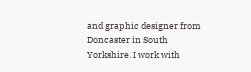and graphic designer from Doncaster in South Yorkshire. I work with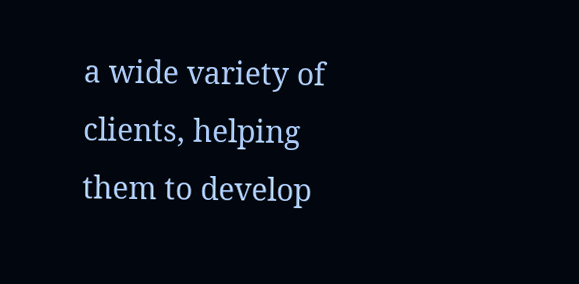a wide variety of clients, helping them to develop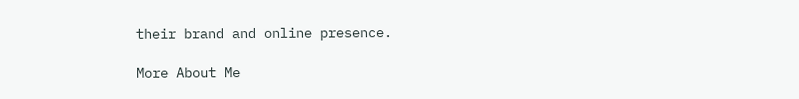their brand and online presence.

More About Me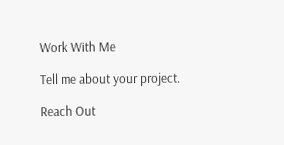Work With Me

Tell me about your project.

Reach Out